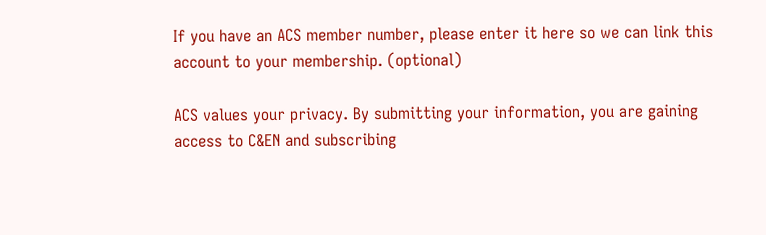If you have an ACS member number, please enter it here so we can link this account to your membership. (optional)

ACS values your privacy. By submitting your information, you are gaining access to C&EN and subscribing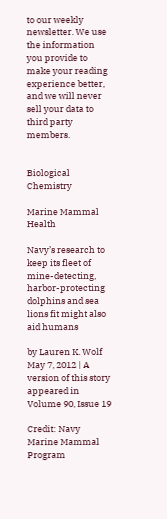to our weekly newsletter. We use the information you provide to make your reading experience better, and we will never sell your data to third party members.


Biological Chemistry

Marine Mammal Health

Navy’s research to keep its fleet of mine-detecting, harbor-protecting dolphins and sea lions fit might also aid humans

by Lauren K. Wolf
May 7, 2012 | A version of this story appeared in Volume 90, Issue 19

Credit: Navy Marine Mammal Program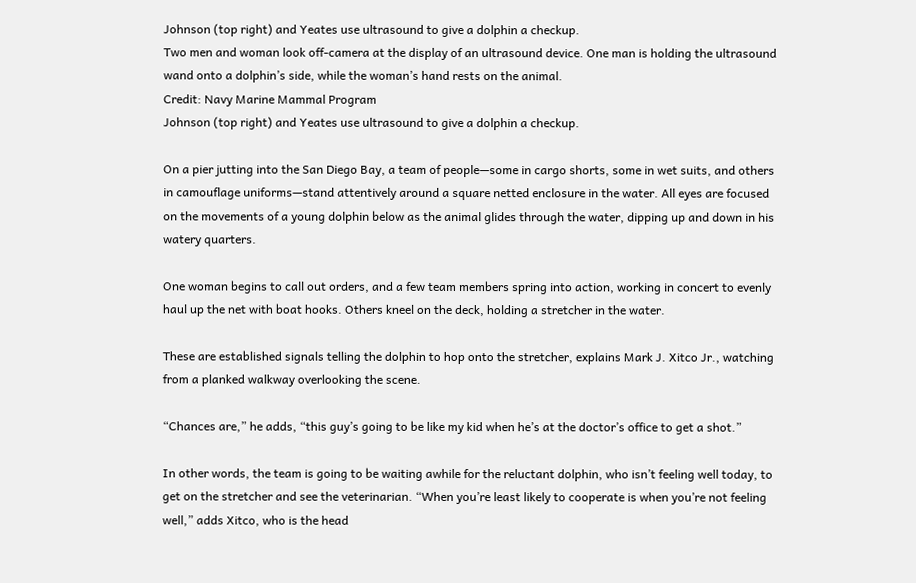Johnson (top right) and Yeates use ultrasound to give a dolphin a checkup.
Two men and woman look off-camera at the display of an ultrasound device. One man is holding the ultrasound wand onto a dolphin’s side, while the woman’s hand rests on the animal.
Credit: Navy Marine Mammal Program
Johnson (top right) and Yeates use ultrasound to give a dolphin a checkup.

On a pier jutting into the San Diego Bay, a team of people—some in cargo shorts, some in wet suits, and others in camouflage uniforms—stand attentively around a square netted enclosure in the water. All eyes are focused on the movements of a young dolphin below as the animal glides through the water, dipping up and down in his watery quarters.

One woman begins to call out orders, and a few team members spring into action, working in concert to evenly haul up the net with boat hooks. Others kneel on the deck, holding a stretcher in the water.

These are established signals telling the dolphin to hop onto the stretcher, explains Mark J. Xitco Jr., watching from a planked walkway overlooking the scene.

“Chances are,” he adds, “this guy’s going to be like my kid when he’s at the doctor’s office to get a shot.”

In other words, the team is going to be waiting awhile for the reluctant dolphin, who isn’t feeling well today, to get on the stretcher and see the veterinarian. “When you’re least likely to cooperate is when you’re not feeling well,” adds Xitco, who is the head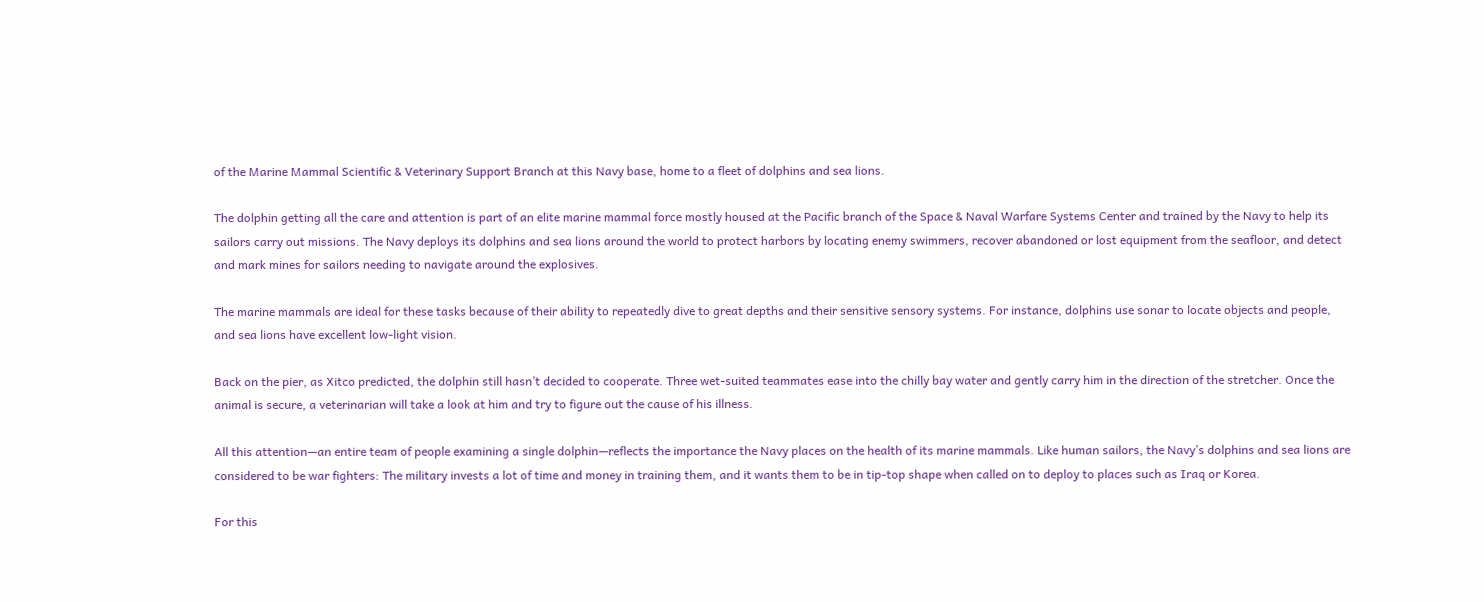of the Marine Mammal Scientific & Veterinary Support Branch at this Navy base, home to a fleet of dolphins and sea lions.

The dolphin getting all the care and attention is part of an elite marine mammal force mostly housed at the Pacific branch of the Space & Naval Warfare Systems Center and trained by the Navy to help its sailors carry out missions. The Navy deploys its dolphins and sea lions around the world to protect harbors by locating enemy swimmers, recover abandoned or lost equipment from the seafloor, and detect and mark mines for sailors needing to navigate around the explosives.

The marine mammals are ideal for these tasks because of their ability to repeatedly dive to great depths and their sensitive sensory systems. For instance, dolphins use sonar to locate objects and people, and sea lions have excellent low-light vision.

Back on the pier, as Xitco predicted, the dolphin still hasn’t decided to cooperate. Three wet-suited teammates ease into the chilly bay water and gently carry him in the direction of the stretcher. Once the animal is secure, a veterinarian will take a look at him and try to figure out the cause of his illness.

All this attention—an entire team of people examining a single dolphin—reflects the importance the Navy places on the health of its marine mammals. Like human sailors, the Navy’s dolphins and sea lions are considered to be war fighters: The military invests a lot of time and money in training them, and it wants them to be in tip-top shape when called on to deploy to places such as Iraq or Korea.

For this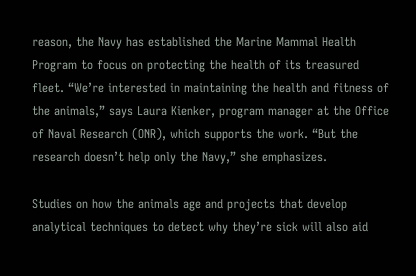reason, the Navy has established the Marine Mammal Health Program to focus on protecting the health of its treasured fleet. “We’re interested in maintaining the health and fitness of the animals,” says Laura Kienker, program manager at the Office of Naval Research (ONR), which supports the work. “But the research doesn’t help only the Navy,” she emphasizes.

Studies on how the animals age and projects that develop analytical techniques to detect why they’re sick will also aid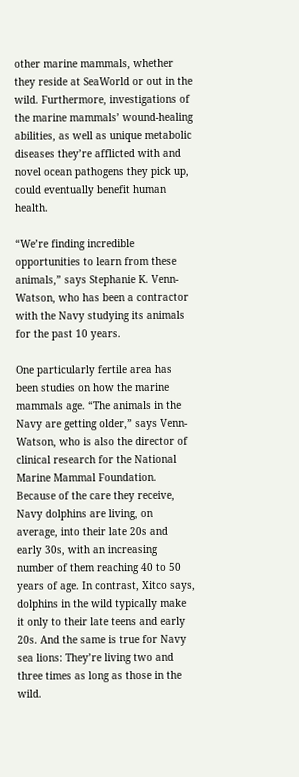other marine mammals, whether they reside at SeaWorld or out in the wild. Furthermore, investigations of the marine mammals’ wound-healing abilities, as well as unique metabolic diseases they’re afflicted with and novel ocean pathogens they pick up, could eventually benefit human health.

“We’re finding incredible opportunities to learn from these animals,” says Stephanie K. Venn-Watson, who has been a contractor with the Navy studying its animals for the past 10 years.

One particularly fertile area has been studies on how the marine mammals age. “The animals in the Navy are getting older,” says Venn-Watson, who is also the director of clinical research for the National Marine Mammal Foundation. Because of the care they receive, Navy dolphins are living, on average, into their late 20s and early 30s, with an increasing number of them reaching 40 to 50 years of age. In contrast, Xitco says, dolphins in the wild typically make it only to their late teens and early 20s. And the same is true for Navy sea lions: They’re living two and three times as long as those in the wild.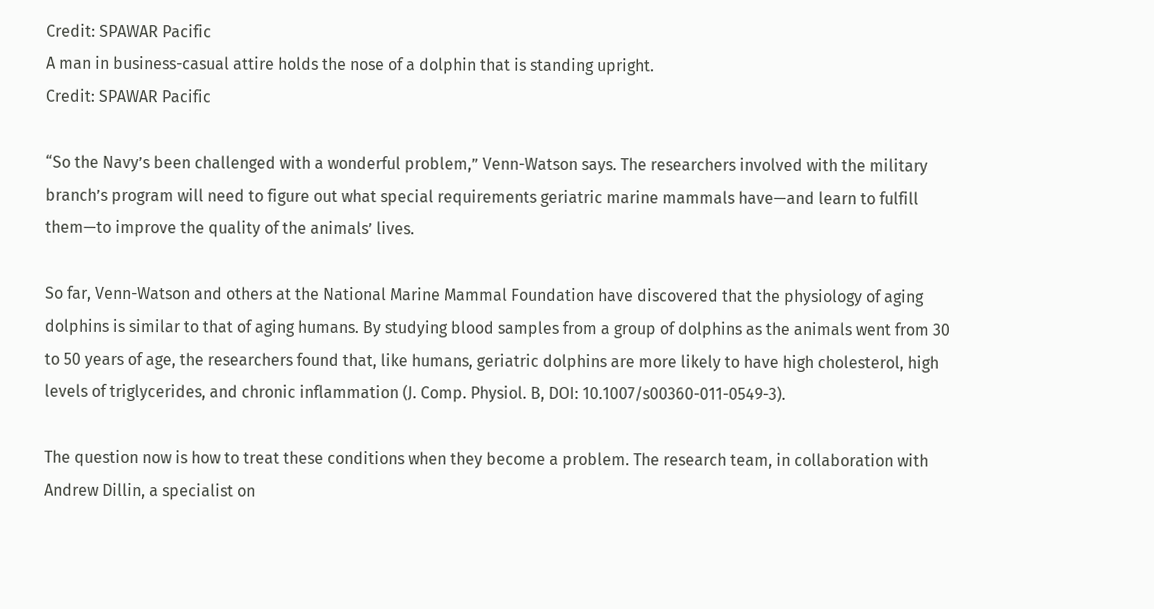Credit: SPAWAR Pacific
A man in business-casual attire holds the nose of a dolphin that is standing upright.
Credit: SPAWAR Pacific

“So the Navy’s been challenged with a wonderful problem,” Venn-Watson says. The researchers involved with the military branch’s program will need to figure out what special requirements geriatric marine mammals have—and learn to fulfill them—to improve the quality of the animals’ lives.

So far, Venn-Watson and others at the National Marine Mammal Foundation have discovered that the physiology of aging dolphins is similar to that of aging humans. By studying blood samples from a group of dolphins as the animals went from 30 to 50 years of age, the researchers found that, like humans, geriatric dolphins are more likely to have high cholesterol, high levels of triglycerides, and chronic inflammation (J. Comp. Physiol. B, DOI: 10.1007/s00360-011-0549-3).

The question now is how to treat these conditions when they become a problem. The research team, in collaboration with Andrew Dillin, a specialist on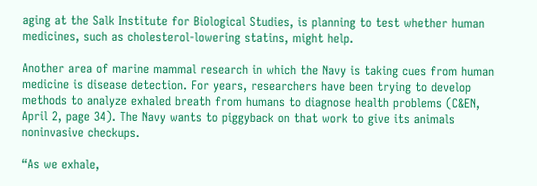aging at the Salk Institute for Biological Studies, is planning to test whether human medicines, such as cholesterol-lowering statins, might help.

Another area of marine mammal research in which the Navy is taking cues from human medicine is disease detection. For years, researchers have been trying to develop methods to analyze exhaled breath from humans to diagnose health problems (C&EN, April 2, page 34). The Navy wants to piggyback on that work to give its animals noninvasive checkups.

“As we exhale,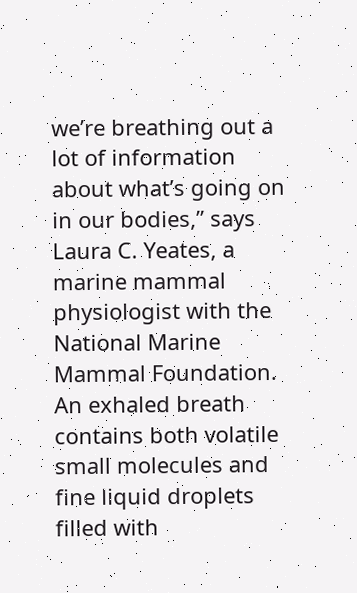we’re breathing out a lot of information about what’s going on in our bodies,” says Laura C. Yeates, a marine mammal physiologist with the National Marine Mammal Foundation. An exhaled breath contains both volatile small molecules and fine liquid droplets filled with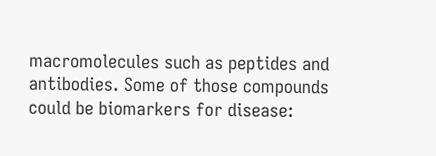macromolecules such as peptides and antibodies. Some of those compounds could be biomarkers for disease: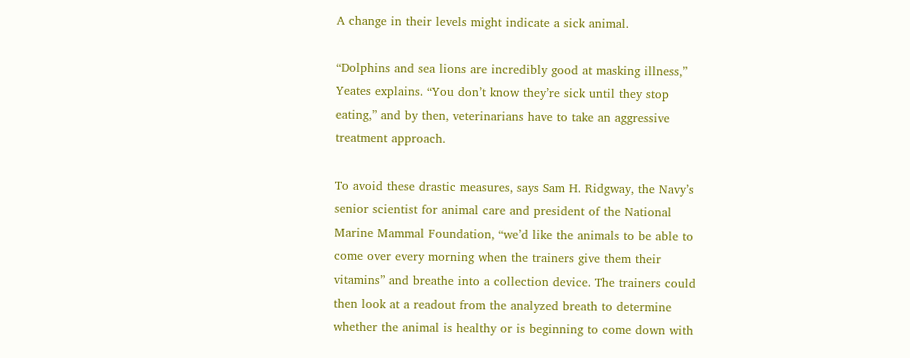A change in their levels might indicate a sick animal.

“Dolphins and sea lions are incredibly good at masking illness,” Yeates explains. “You don’t know they’re sick until they stop eating,” and by then, veterinarians have to take an aggressive treatment approach.

To avoid these drastic measures, says Sam H. Ridgway, the Navy’s senior scientist for animal care and president of the National Marine Mammal Foundation, “we’d like the animals to be able to come over every morning when the trainers give them their vitamins” and breathe into a collection device. The trainers could then look at a readout from the analyzed breath to determine whether the animal is healthy or is beginning to come down with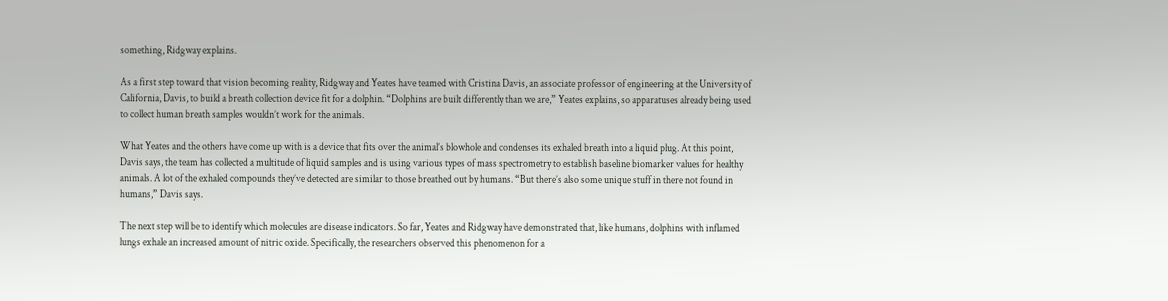something, Ridgway explains.

As a first step toward that vision becoming reality, Ridgway and Yeates have teamed with Cristina Davis, an associate professor of engineering at the University of California, Davis, to build a breath collection device fit for a dolphin. “Dolphins are built differently than we are,” Yeates explains, so apparatuses already being used to collect human breath samples wouldn’t work for the animals.

What Yeates and the others have come up with is a device that fits over the animal’s blowhole and condenses its exhaled breath into a liquid plug. At this point, Davis says, the team has collected a multitude of liquid samples and is using various types of mass spectrometry to establish baseline biomarker values for healthy animals. A lot of the exhaled compounds they’ve detected are similar to those breathed out by humans. “But there’s also some unique stuff in there not found in humans,” Davis says.

The next step will be to identify which molecules are disease indicators. So far, Yeates and Ridgway have demonstrated that, like humans, dolphins with inflamed lungs exhale an increased amount of nitric oxide. Specifically, the researchers observed this phenomenon for a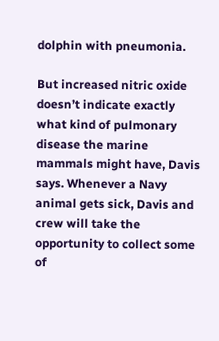dolphin with pneumonia.

But increased nitric oxide doesn’t indicate exactly what kind of pulmonary disease the marine mammals might have, Davis says. Whenever a Navy animal gets sick, Davis and crew will take the opportunity to collect some of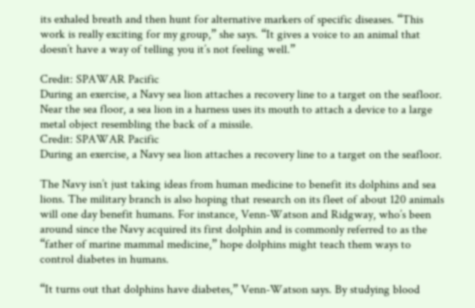its exhaled breath and then hunt for alternative markers of specific diseases. “This work is really exciting for my group,” she says. “It gives a voice to an animal that doesn’t have a way of telling you it’s not feeling well.”

Credit: SPAWAR Pacific
During an exercise, a Navy sea lion attaches a recovery line to a target on the seafloor.
Near the sea floor, a sea lion in a harness uses its mouth to attach a device to a large metal object resembling the back of a missile.
Credit: SPAWAR Pacific
During an exercise, a Navy sea lion attaches a recovery line to a target on the seafloor.

The Navy isn’t just taking ideas from human medicine to benefit its dolphins and sea lions. The military branch is also hoping that research on its fleet of about 120 animals will one day benefit humans. For instance, Venn-Watson and Ridgway, who’s been around since the Navy acquired its first dolphin and is commonly referred to as the “father of marine mammal medicine,” hope dolphins might teach them ways to control diabetes in humans.

“It turns out that dolphins have diabetes,” Venn-Watson says. By studying blood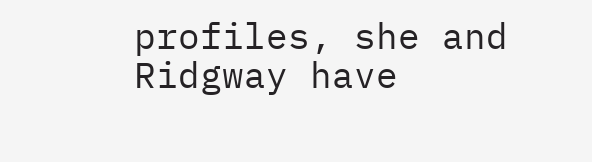profiles, she and Ridgway have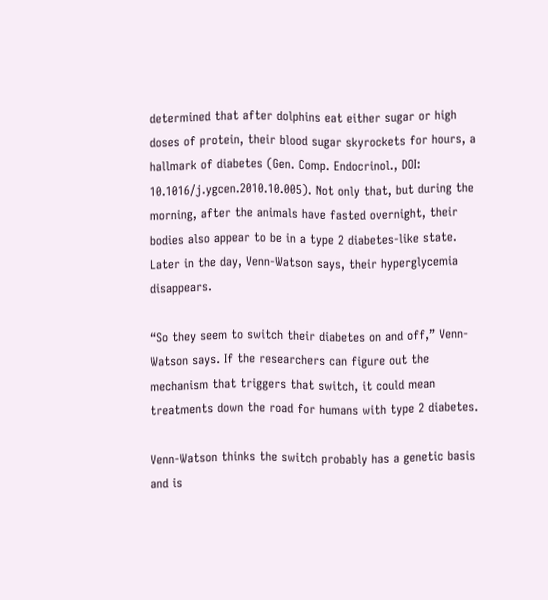determined that after dolphins eat either sugar or high doses of protein, their blood sugar skyrockets for hours, a hallmark of diabetes (Gen. Comp. Endocrinol., DOI: 10.1016/j.ygcen.2010.10.005). Not only that, but during the morning, after the animals have fasted overnight, their bodies also appear to be in a type 2 diabetes-like state. Later in the day, Venn-Watson says, their hyperglycemia disappears.

“So they seem to switch their diabetes on and off,” Venn-Watson says. If the researchers can figure out the mechanism that triggers that switch, it could mean treatments down the road for humans with type 2 diabetes.

Venn-Watson thinks the switch probably has a genetic basis and is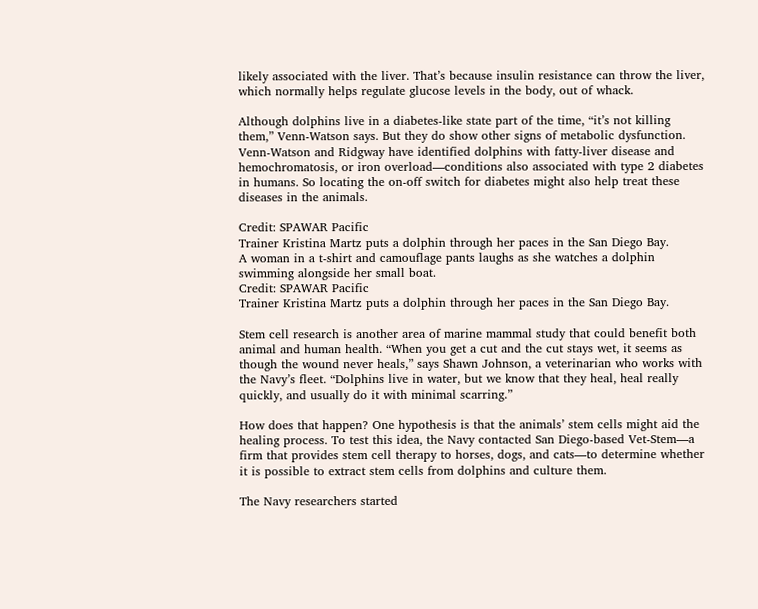likely associated with the liver. That’s because insulin resistance can throw the liver, which normally helps regulate glucose levels in the body, out of whack.

Although dolphins live in a diabetes-like state part of the time, “it’s not killing them,” Venn-Watson says. But they do show other signs of metabolic dysfunction. Venn-Watson and Ridgway have identified dolphins with fatty-liver disease and hemochromatosis, or iron overload—conditions also associated with type 2 diabetes in humans. So locating the on-off switch for diabetes might also help treat these diseases in the animals.

Credit: SPAWAR Pacific
Trainer Kristina Martz puts a dolphin through her paces in the San Diego Bay.
A woman in a t-shirt and camouflage pants laughs as she watches a dolphin swimming alongside her small boat.
Credit: SPAWAR Pacific
Trainer Kristina Martz puts a dolphin through her paces in the San Diego Bay.

Stem cell research is another area of marine mammal study that could benefit both animal and human health. “When you get a cut and the cut stays wet, it seems as though the wound never heals,” says Shawn Johnson, a veterinarian who works with the Navy’s fleet. “Dolphins live in water, but we know that they heal, heal really quickly, and usually do it with minimal scarring.”

How does that happen? One hypothesis is that the animals’ stem cells might aid the healing process. To test this idea, the Navy contacted San Diego-based Vet-Stem—a firm that provides stem cell therapy to horses, dogs, and cats—to determine whether it is possible to extract stem cells from dolphins and culture them.

The Navy researchers started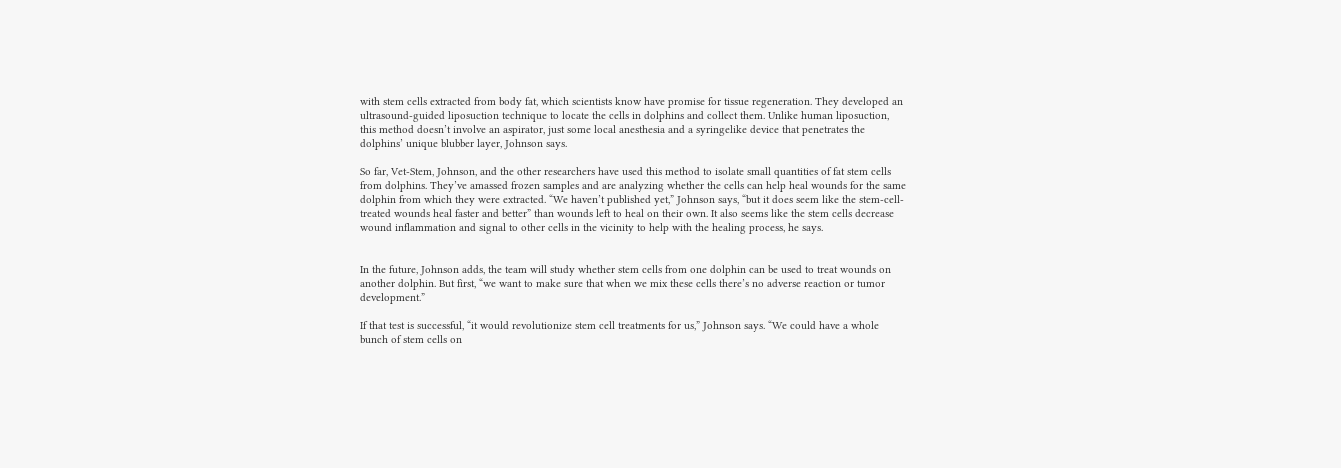with stem cells extracted from body fat, which scientists know have promise for tissue regeneration. They developed an ultrasound-guided liposuction technique to locate the cells in dolphins and collect them. Unlike human liposuction, this method doesn’t involve an aspirator, just some local anesthesia and a syringelike device that penetrates the dolphins’ unique blubber layer, Johnson says.

So far, Vet-Stem, Johnson, and the other researchers have used this method to isolate small quantities of fat stem cells from dolphins. They’ve amassed frozen samples and are analyzing whether the cells can help heal wounds for the same dolphin from which they were extracted. “We haven’t published yet,” Johnson says, “but it does seem like the stem-cell-treated wounds heal faster and better” than wounds left to heal on their own. It also seems like the stem cells decrease wound inflammation and signal to other cells in the vicinity to help with the healing process, he says.


In the future, Johnson adds, the team will study whether stem cells from one dolphin can be used to treat wounds on another dolphin. But first, “we want to make sure that when we mix these cells there’s no adverse reaction or tumor development.”

If that test is successful, “it would revolutionize stem cell treatments for us,” Johnson says. “We could have a whole bunch of stem cells on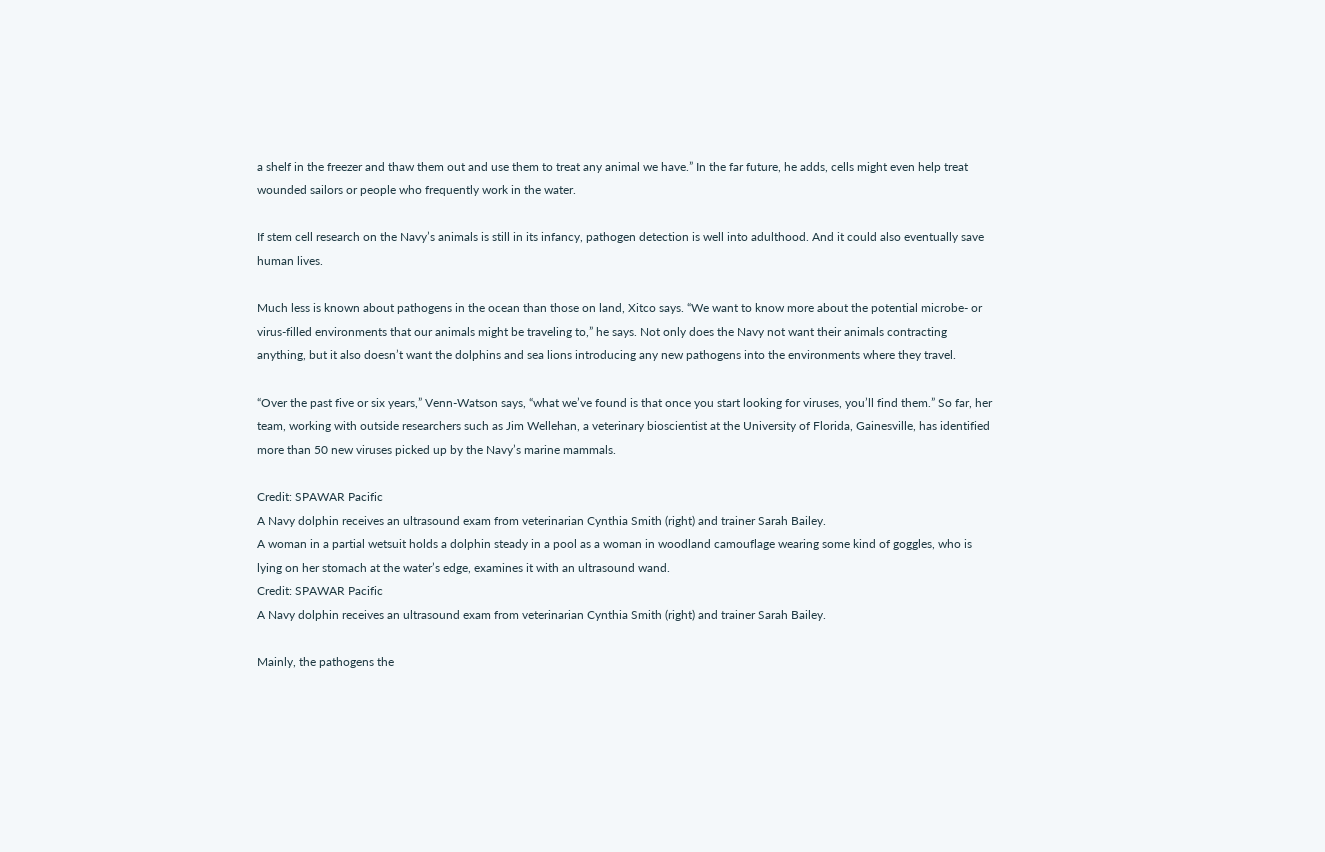a shelf in the freezer and thaw them out and use them to treat any animal we have.” In the far future, he adds, cells might even help treat wounded sailors or people who frequently work in the water.

If stem cell research on the Navy’s animals is still in its infancy, pathogen detection is well into adulthood. And it could also eventually save human lives.

Much less is known about pathogens in the ocean than those on land, Xitco says. “We want to know more about the potential microbe- or virus-filled environments that our animals might be traveling to,” he says. Not only does the Navy not want their animals contracting anything, but it also doesn’t want the dolphins and sea lions introducing any new pathogens into the environments where they travel.

“Over the past five or six years,” Venn-Watson says, “what we’ve found is that once you start looking for viruses, you’ll find them.” So far, her team, working with outside researchers such as Jim Wellehan, a veterinary bioscientist at the University of Florida, Gainesville, has identified more than 50 new viruses picked up by the Navy’s marine mammals.

Credit: SPAWAR Pacific
A Navy dolphin receives an ultrasound exam from veterinarian Cynthia Smith (right) and trainer Sarah Bailey.
A woman in a partial wetsuit holds a dolphin steady in a pool as a woman in woodland camouflage wearing some kind of goggles, who is lying on her stomach at the water’s edge, examines it with an ultrasound wand.
Credit: SPAWAR Pacific
A Navy dolphin receives an ultrasound exam from veterinarian Cynthia Smith (right) and trainer Sarah Bailey.

Mainly, the pathogens the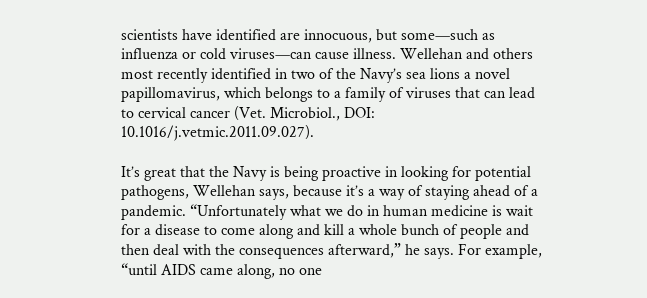scientists have identified are innocuous, but some—such as influenza or cold viruses—can cause illness. Wellehan and others most recently identified in two of the Navy’s sea lions a novel papillomavirus, which belongs to a family of viruses that can lead to cervical cancer (Vet. Microbiol., DOI: 10.1016/j.vetmic.2011.09.027).

It’s great that the Navy is being proactive in looking for potential pathogens, Wellehan says, because it’s a way of staying ahead of a pandemic. “Unfortunately what we do in human medicine is wait for a disease to come along and kill a whole bunch of people and then deal with the consequences afterward,” he says. For example, “until AIDS came along, no one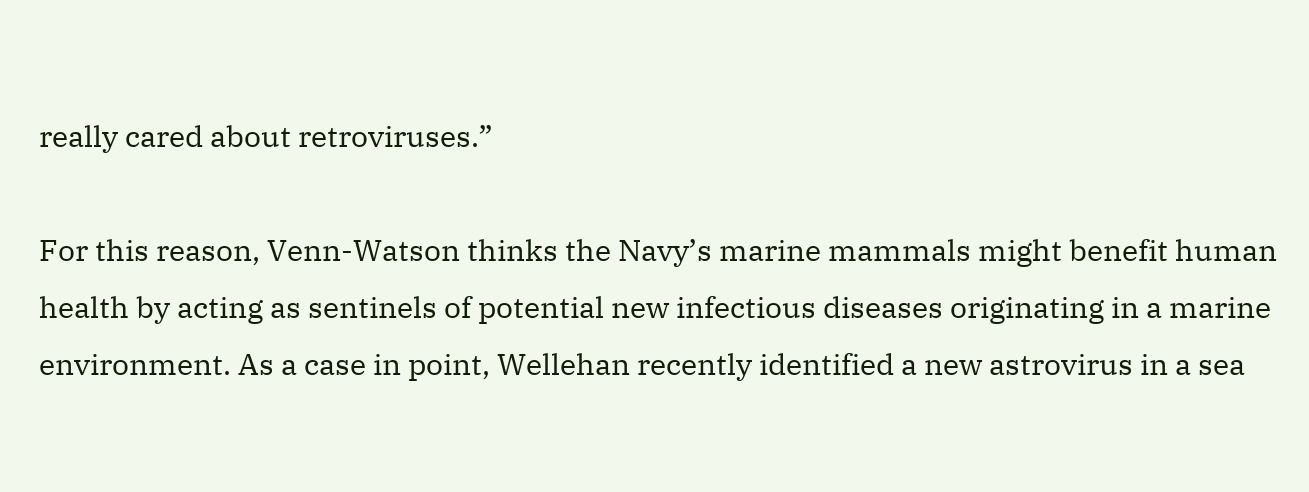really cared about retroviruses.”

For this reason, Venn-Watson thinks the Navy’s marine mammals might benefit human health by acting as sentinels of potential new infectious diseases originating in a marine environment. As a case in point, Wellehan recently identified a new astrovirus in a sea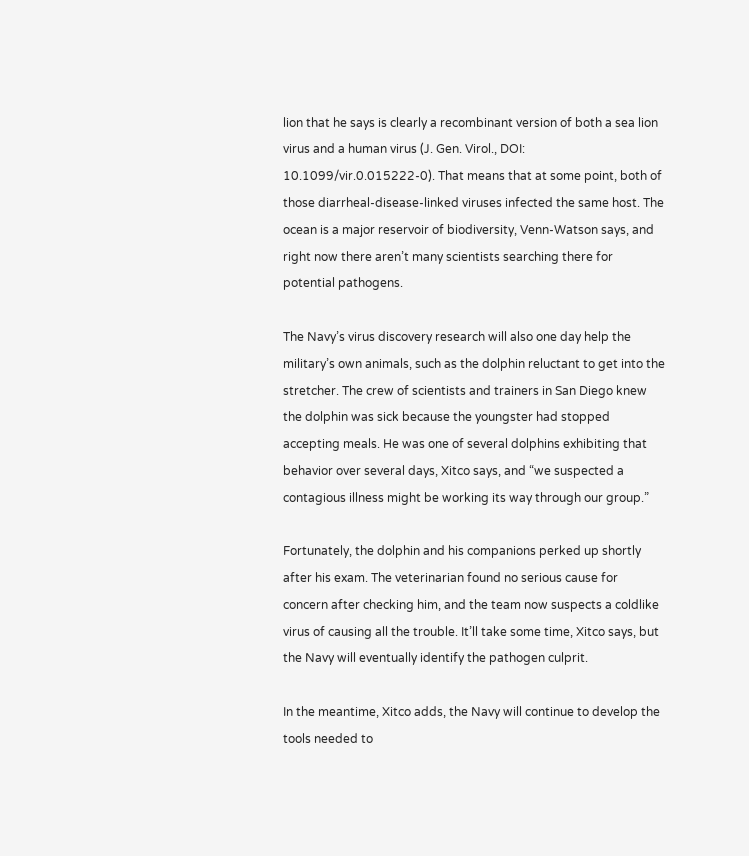lion that he says is clearly a recombinant version of both a sea lion virus and a human virus (J. Gen. Virol., DOI: 10.1099/vir.0.015222-0). That means that at some point, both of those diarrheal-disease-linked viruses infected the same host. The ocean is a major reservoir of biodiversity, Venn-Watson says, and right now there aren’t many scientists searching there for potential pathogens.

The Navy’s virus discovery research will also one day help the military’s own animals, such as the dolphin reluctant to get into the stretcher. The crew of scientists and trainers in San Diego knew the dolphin was sick because the youngster had stopped accepting meals. He was one of several dolphins exhibiting that behavior over several days, Xitco says, and “we suspected a contagious illness might be working its way through our group.”

Fortunately, the dolphin and his companions perked up shortly after his exam. The veterinarian found no serious cause for concern after checking him, and the team now suspects a coldlike virus of causing all the trouble. It’ll take some time, Xitco says, but the Navy will eventually identify the pathogen culprit.

In the meantime, Xitco adds, the Navy will continue to develop the tools needed to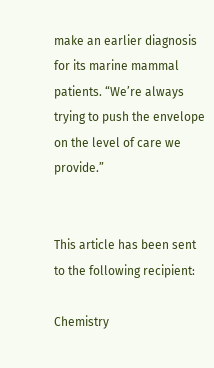make an earlier diagnosis for its marine mammal patients. “We’re always trying to push the envelope on the level of care we provide.”


This article has been sent to the following recipient:

Chemistry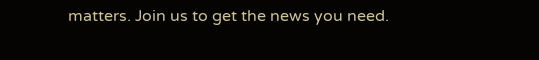matters. Join us to get the news you need.